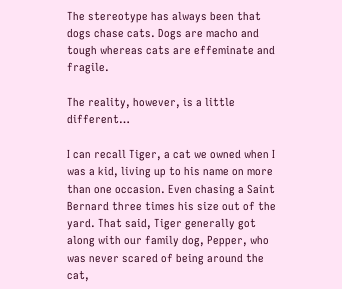The stereotype has always been that dogs chase cats. Dogs are macho and tough whereas cats are effeminate and fragile.

The reality, however, is a little different…

I can recall Tiger, a cat we owned when I was a kid, living up to his name on more than one occasion. Even chasing a Saint Bernard three times his size out of the yard. That said, Tiger generally got along with our family dog, Pepper, who was never scared of being around the cat,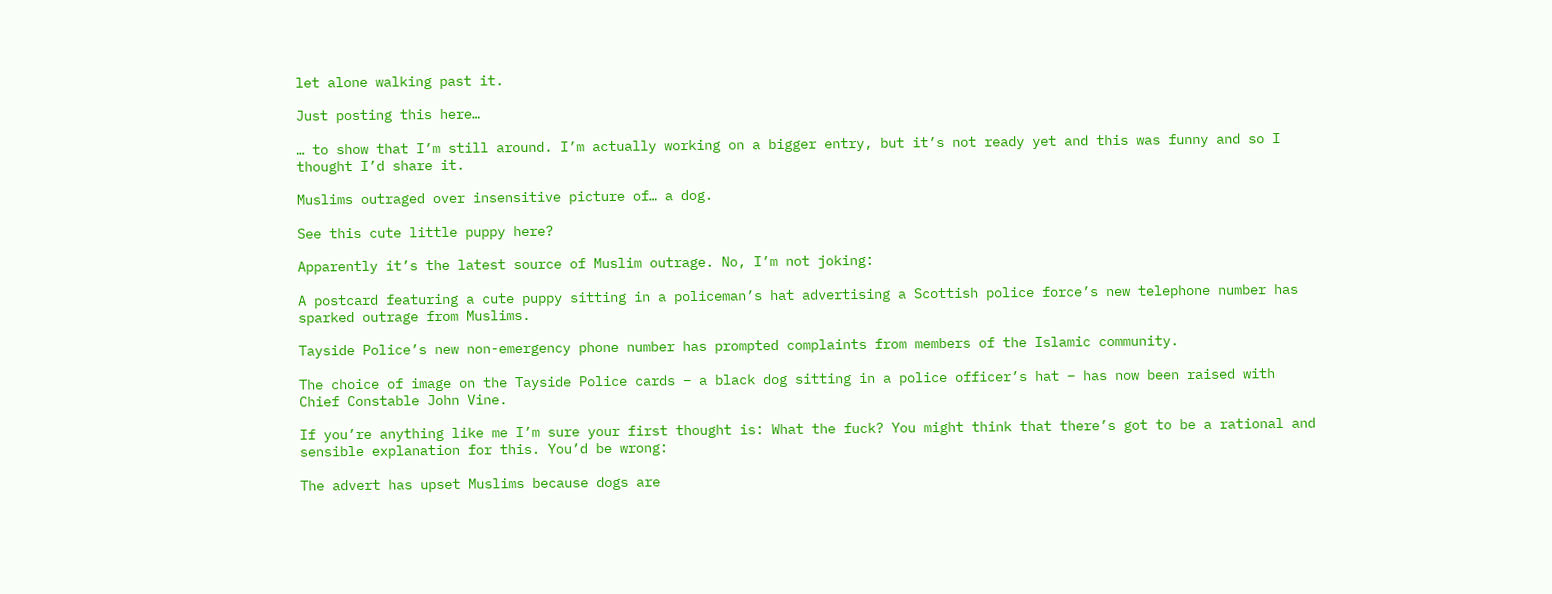let alone walking past it.

Just posting this here…

… to show that I’m still around. I’m actually working on a bigger entry, but it’s not ready yet and this was funny and so I thought I’d share it.

Muslims outraged over insensitive picture of… a dog.

See this cute little puppy here?

Apparently it’s the latest source of Muslim outrage. No, I’m not joking:

A postcard featuring a cute puppy sitting in a policeman’s hat advertising a Scottish police force’s new telephone number has sparked outrage from Muslims.

Tayside Police’s new non-emergency phone number has prompted complaints from members of the Islamic community.

The choice of image on the Tayside Police cards – a black dog sitting in a police officer’s hat – has now been raised with Chief Constable John Vine.

If you’re anything like me I’m sure your first thought is: What the fuck? You might think that there’s got to be a rational and sensible explanation for this. You’d be wrong:

The advert has upset Muslims because dogs are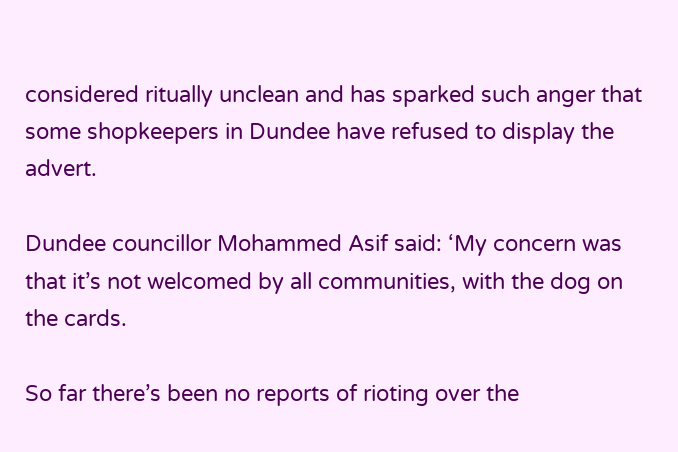considered ritually unclean and has sparked such anger that some shopkeepers in Dundee have refused to display the advert.

Dundee councillor Mohammed Asif said: ‘My concern was that it’s not welcomed by all communities, with the dog on the cards.

So far there’s been no reports of rioting over the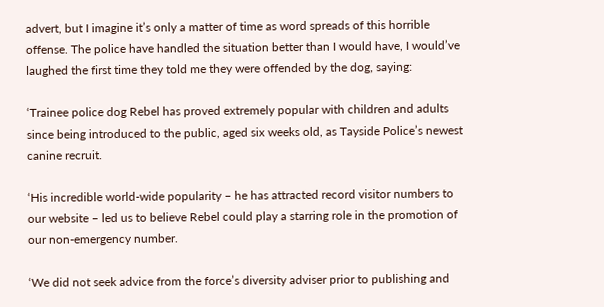advert, but I imagine it’s only a matter of time as word spreads of this horrible offense. The police have handled the situation better than I would have, I would’ve laughed the first time they told me they were offended by the dog, saying:

‘Trainee police dog Rebel has proved extremely popular with children and adults since being introduced to the public, aged six weeks old, as Tayside Police’s newest canine recruit.

‘His incredible world-wide popularity – he has attracted record visitor numbers to our website – led us to believe Rebel could play a starring role in the promotion of our non-emergency number.

‘We did not seek advice from the force’s diversity adviser prior to publishing and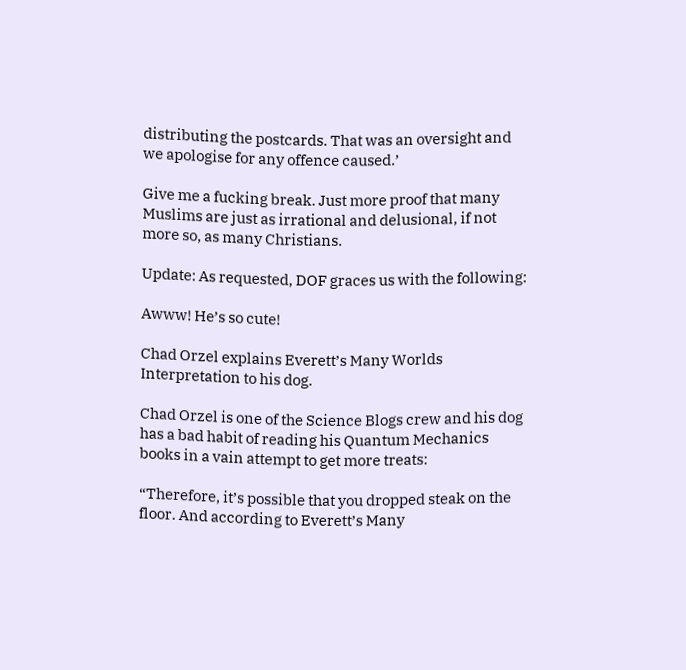distributing the postcards. That was an oversight and we apologise for any offence caused.’

Give me a fucking break. Just more proof that many Muslims are just as irrational and delusional, if not more so, as many Christians.

Update: As requested, DOF graces us with the following:

Awww! He’s so cute!

Chad Orzel explains Everett’s Many Worlds Interpretation to his dog.

Chad Orzel is one of the Science Blogs crew and his dog has a bad habit of reading his Quantum Mechanics books in a vain attempt to get more treats:

“Therefore, it’s possible that you dropped steak on the floor. And according to Everett’s Many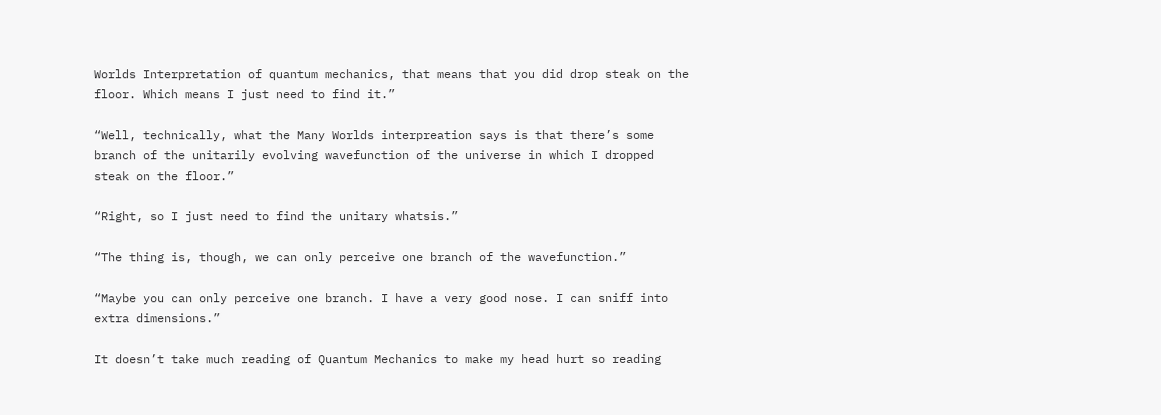Worlds Interpretation of quantum mechanics, that means that you did drop steak on the floor. Which means I just need to find it.”

“Well, technically, what the Many Worlds interpreation says is that there’s some branch of the unitarily evolving wavefunction of the universe in which I dropped steak on the floor.”

“Right, so I just need to find the unitary whatsis.”

“The thing is, though, we can only perceive one branch of the wavefunction.”

“Maybe you can only perceive one branch. I have a very good nose. I can sniff into extra dimensions.”

It doesn’t take much reading of Quantum Mechanics to make my head hurt so reading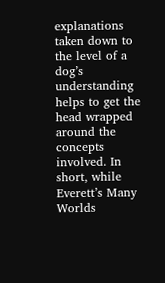explanations taken down to the level of a dog’s understanding helps to get the head wrapped around the concepts involved. In short, while Everett’s Many Worlds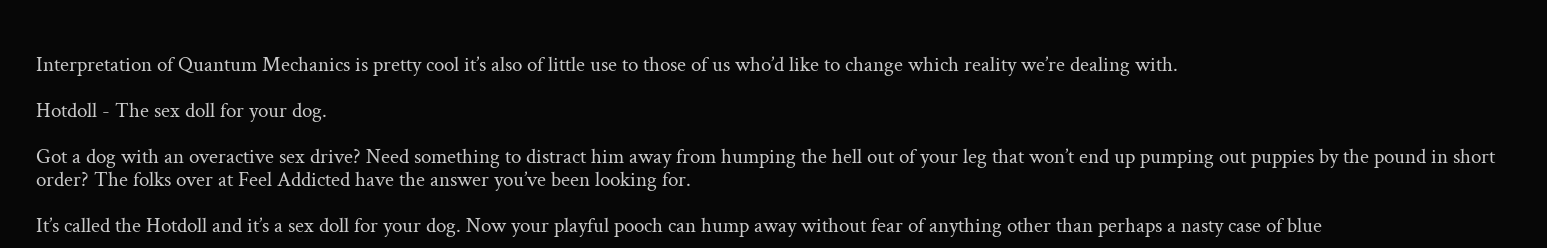Interpretation of Quantum Mechanics is pretty cool it’s also of little use to those of us who’d like to change which reality we’re dealing with.

Hotdoll - The sex doll for your dog.

Got a dog with an overactive sex drive? Need something to distract him away from humping the hell out of your leg that won’t end up pumping out puppies by the pound in short order? The folks over at Feel Addicted have the answer you’ve been looking for.

It’s called the Hotdoll and it’s a sex doll for your dog. Now your playful pooch can hump away without fear of anything other than perhaps a nasty case of blue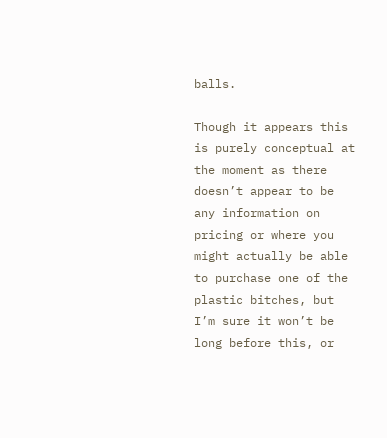balls.

Though it appears this is purely conceptual at the moment as there doesn’t appear to be any information on pricing or where you might actually be able to purchase one of the plastic bitches, but I’m sure it won’t be long before this, or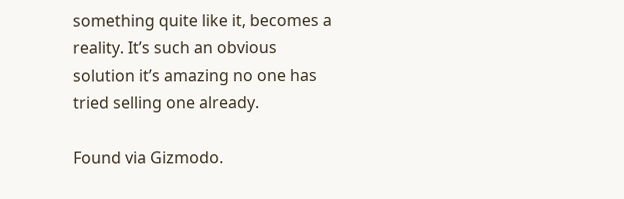something quite like it, becomes a reality. It’s such an obvious solution it’s amazing no one has tried selling one already.

Found via Gizmodo.